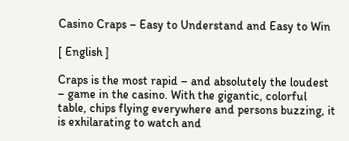Casino Craps – Easy to Understand and Easy to Win

[ English ]

Craps is the most rapid – and absolutely the loudest – game in the casino. With the gigantic, colorful table, chips flying everywhere and persons buzzing, it is exhilarating to watch and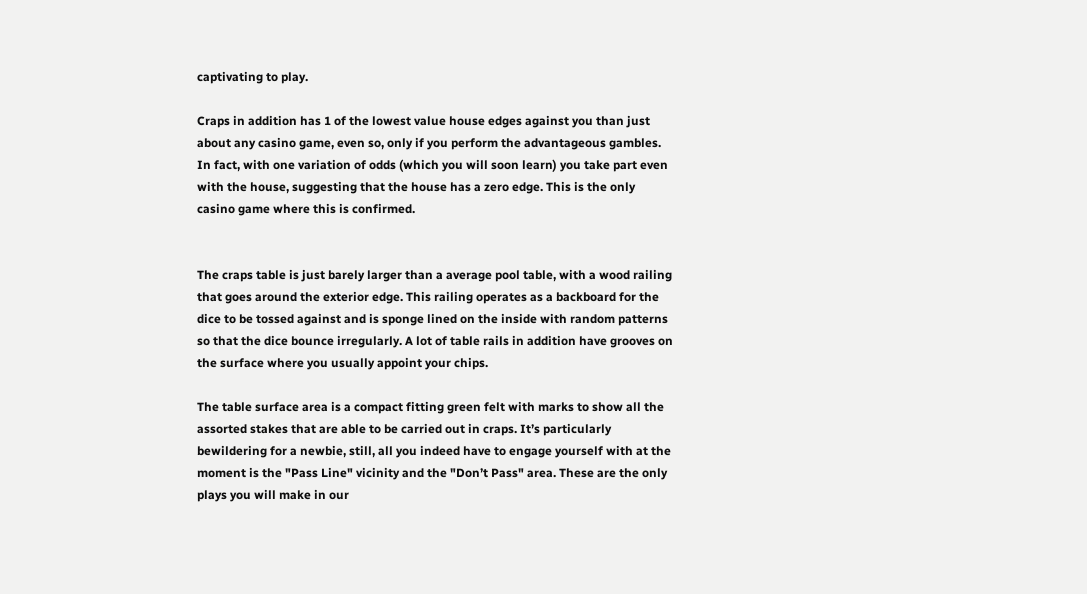captivating to play.

Craps in addition has 1 of the lowest value house edges against you than just about any casino game, even so, only if you perform the advantageous gambles. In fact, with one variation of odds (which you will soon learn) you take part even with the house, suggesting that the house has a zero edge. This is the only casino game where this is confirmed.


The craps table is just barely larger than a average pool table, with a wood railing that goes around the exterior edge. This railing operates as a backboard for the dice to be tossed against and is sponge lined on the inside with random patterns so that the dice bounce irregularly. A lot of table rails in addition have grooves on the surface where you usually appoint your chips.

The table surface area is a compact fitting green felt with marks to show all the assorted stakes that are able to be carried out in craps. It’s particularly bewildering for a newbie, still, all you indeed have to engage yourself with at the moment is the "Pass Line" vicinity and the "Don’t Pass" area. These are the only plays you will make in our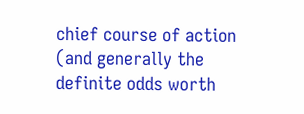chief course of action (and generally the definite odds worth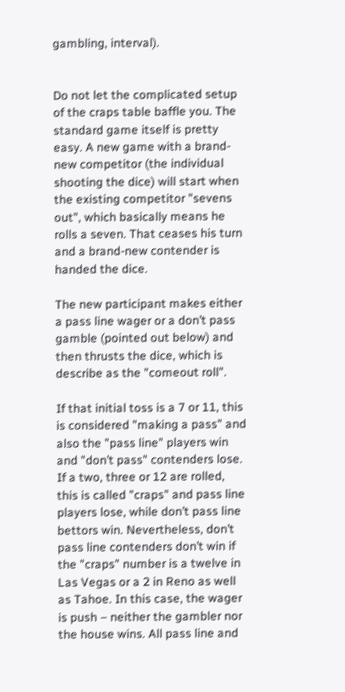gambling, interval).


Do not let the complicated setup of the craps table baffle you. The standard game itself is pretty easy. A new game with a brand-new competitor (the individual shooting the dice) will start when the existing competitor "sevens out", which basically means he rolls a seven. That ceases his turn and a brand-new contender is handed the dice.

The new participant makes either a pass line wager or a don’t pass gamble (pointed out below) and then thrusts the dice, which is describe as the "comeout roll".

If that initial toss is a 7 or 11, this is considered "making a pass" and also the "pass line" players win and "don’t pass" contenders lose. If a two, three or 12 are rolled, this is called "craps" and pass line players lose, while don’t pass line bettors win. Nevertheless, don’t pass line contenders don’t win if the "craps" number is a twelve in Las Vegas or a 2 in Reno as well as Tahoe. In this case, the wager is push – neither the gambler nor the house wins. All pass line and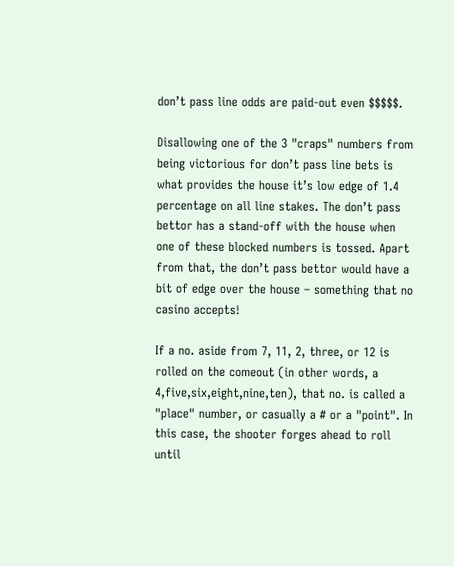don’t pass line odds are paid-out even $$$$$.

Disallowing one of the 3 "craps" numbers from being victorious for don’t pass line bets is what provides the house it’s low edge of 1.4 percentage on all line stakes. The don’t pass bettor has a stand-off with the house when one of these blocked numbers is tossed. Apart from that, the don’t pass bettor would have a bit of edge over the house – something that no casino accepts!

If a no. aside from 7, 11, 2, three, or 12 is rolled on the comeout (in other words, a 4,five,six,eight,nine,ten), that no. is called a "place" number, or casually a # or a "point". In this case, the shooter forges ahead to roll until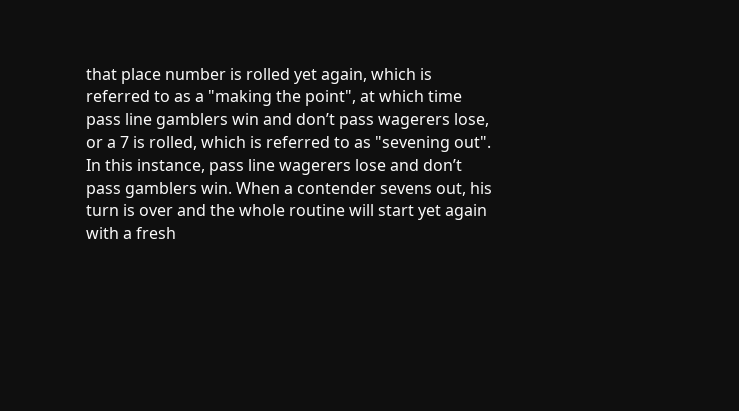that place number is rolled yet again, which is referred to as a "making the point", at which time pass line gamblers win and don’t pass wagerers lose, or a 7 is rolled, which is referred to as "sevening out". In this instance, pass line wagerers lose and don’t pass gamblers win. When a contender sevens out, his turn is over and the whole routine will start yet again with a fresh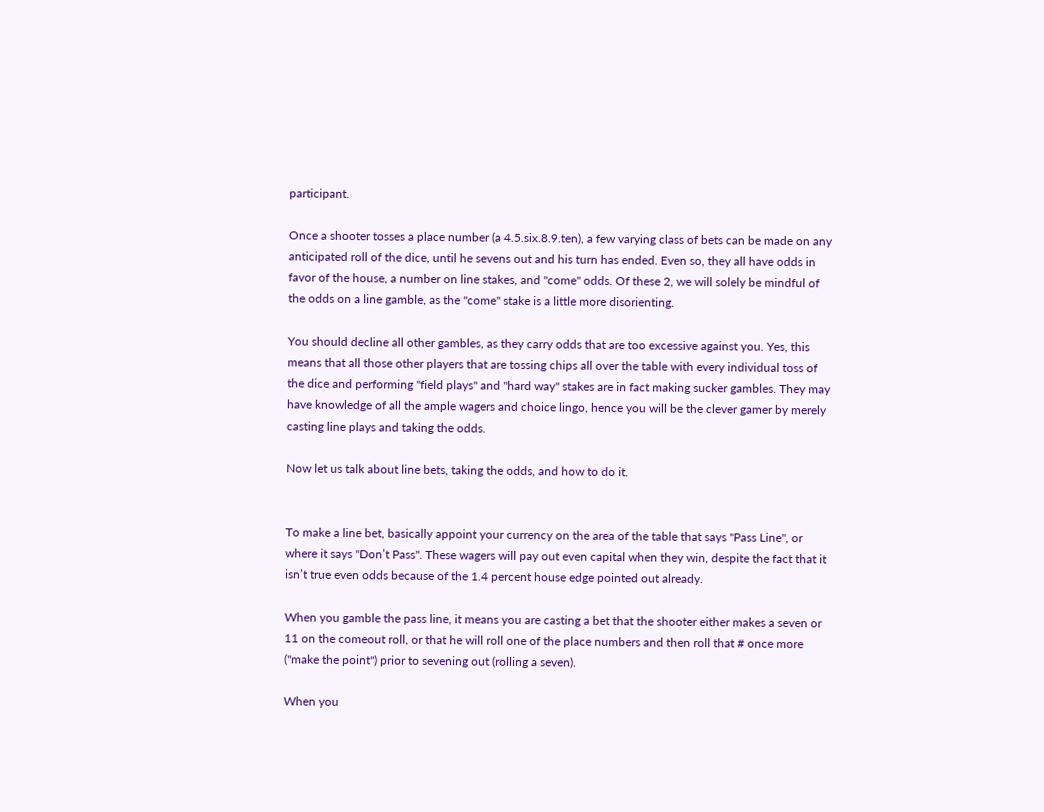participant.

Once a shooter tosses a place number (a 4.5.six.8.9.ten), a few varying class of bets can be made on any anticipated roll of the dice, until he sevens out and his turn has ended. Even so, they all have odds in favor of the house, a number on line stakes, and "come" odds. Of these 2, we will solely be mindful of the odds on a line gamble, as the "come" stake is a little more disorienting.

You should decline all other gambles, as they carry odds that are too excessive against you. Yes, this means that all those other players that are tossing chips all over the table with every individual toss of the dice and performing "field plays" and "hard way" stakes are in fact making sucker gambles. They may have knowledge of all the ample wagers and choice lingo, hence you will be the clever gamer by merely casting line plays and taking the odds.

Now let us talk about line bets, taking the odds, and how to do it.


To make a line bet, basically appoint your currency on the area of the table that says "Pass Line", or where it says "Don’t Pass". These wagers will pay out even capital when they win, despite the fact that it isn’t true even odds because of the 1.4 percent house edge pointed out already.

When you gamble the pass line, it means you are casting a bet that the shooter either makes a seven or 11 on the comeout roll, or that he will roll one of the place numbers and then roll that # once more ("make the point") prior to sevening out (rolling a seven).

When you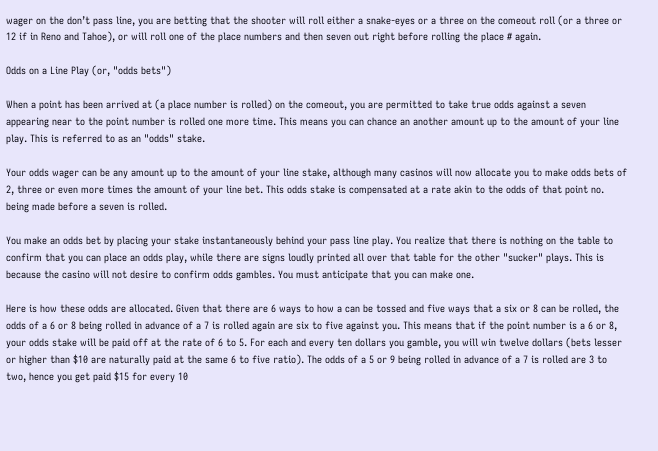wager on the don’t pass line, you are betting that the shooter will roll either a snake-eyes or a three on the comeout roll (or a three or 12 if in Reno and Tahoe), or will roll one of the place numbers and then seven out right before rolling the place # again.

Odds on a Line Play (or, "odds bets")

When a point has been arrived at (a place number is rolled) on the comeout, you are permitted to take true odds against a seven appearing near to the point number is rolled one more time. This means you can chance an another amount up to the amount of your line play. This is referred to as an "odds" stake.

Your odds wager can be any amount up to the amount of your line stake, although many casinos will now allocate you to make odds bets of 2, three or even more times the amount of your line bet. This odds stake is compensated at a rate akin to the odds of that point no. being made before a seven is rolled.

You make an odds bet by placing your stake instantaneously behind your pass line play. You realize that there is nothing on the table to confirm that you can place an odds play, while there are signs loudly printed all over that table for the other "sucker" plays. This is because the casino will not desire to confirm odds gambles. You must anticipate that you can make one.

Here is how these odds are allocated. Given that there are 6 ways to how a can be tossed and five ways that a six or 8 can be rolled, the odds of a 6 or 8 being rolled in advance of a 7 is rolled again are six to five against you. This means that if the point number is a 6 or 8, your odds stake will be paid off at the rate of 6 to 5. For each and every ten dollars you gamble, you will win twelve dollars (bets lesser or higher than $10 are naturally paid at the same 6 to five ratio). The odds of a 5 or 9 being rolled in advance of a 7 is rolled are 3 to two, hence you get paid $15 for every 10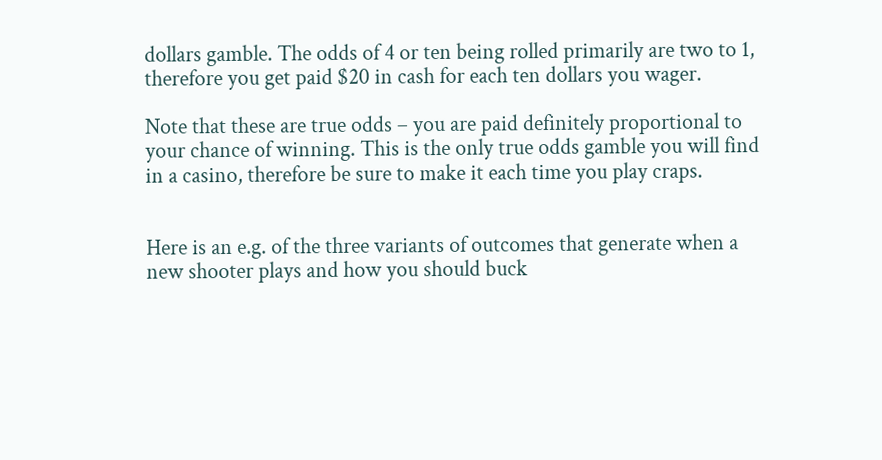dollars gamble. The odds of 4 or ten being rolled primarily are two to 1, therefore you get paid $20 in cash for each ten dollars you wager.

Note that these are true odds – you are paid definitely proportional to your chance of winning. This is the only true odds gamble you will find in a casino, therefore be sure to make it each time you play craps.


Here is an e.g. of the three variants of outcomes that generate when a new shooter plays and how you should buck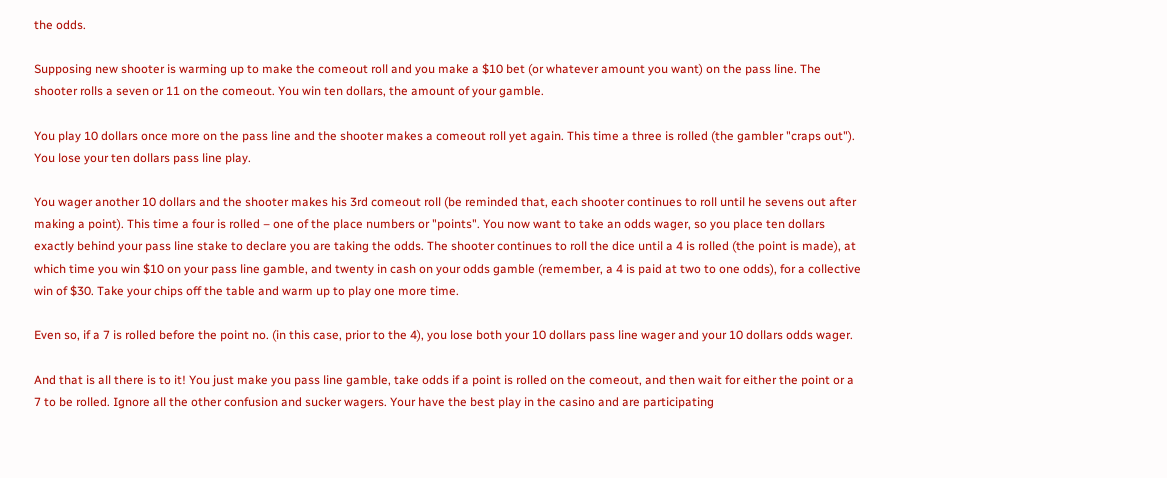the odds.

Supposing new shooter is warming up to make the comeout roll and you make a $10 bet (or whatever amount you want) on the pass line. The shooter rolls a seven or 11 on the comeout. You win ten dollars, the amount of your gamble.

You play 10 dollars once more on the pass line and the shooter makes a comeout roll yet again. This time a three is rolled (the gambler "craps out"). You lose your ten dollars pass line play.

You wager another 10 dollars and the shooter makes his 3rd comeout roll (be reminded that, each shooter continues to roll until he sevens out after making a point). This time a four is rolled – one of the place numbers or "points". You now want to take an odds wager, so you place ten dollars exactly behind your pass line stake to declare you are taking the odds. The shooter continues to roll the dice until a 4 is rolled (the point is made), at which time you win $10 on your pass line gamble, and twenty in cash on your odds gamble (remember, a 4 is paid at two to one odds), for a collective win of $30. Take your chips off the table and warm up to play one more time.

Even so, if a 7 is rolled before the point no. (in this case, prior to the 4), you lose both your 10 dollars pass line wager and your 10 dollars odds wager.

And that is all there is to it! You just make you pass line gamble, take odds if a point is rolled on the comeout, and then wait for either the point or a 7 to be rolled. Ignore all the other confusion and sucker wagers. Your have the best play in the casino and are participating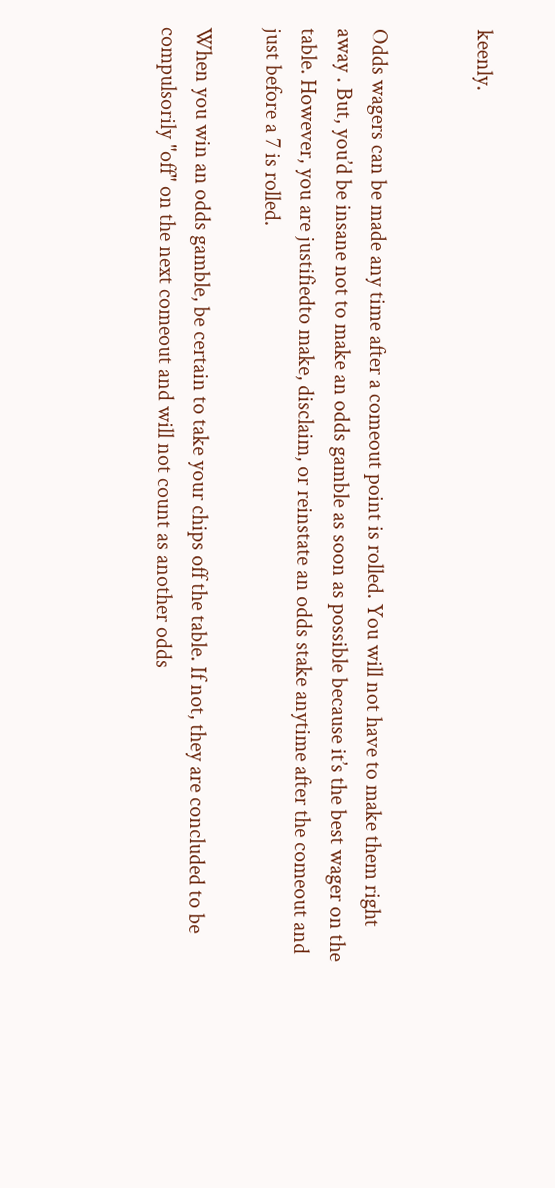keenly.


Odds wagers can be made any time after a comeout point is rolled. You will not have to make them right away . But, you’d be insane not to make an odds gamble as soon as possible because it’s the best wager on the table. However, you are justifiedto make, disclaim, or reinstate an odds stake anytime after the comeout and just before a 7 is rolled.

When you win an odds gamble, be certain to take your chips off the table. If not, they are concluded to be compulsorily "off" on the next comeout and will not count as another odds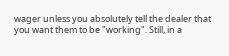wager unless you absolutely tell the dealer that you want them to be "working". Still, in a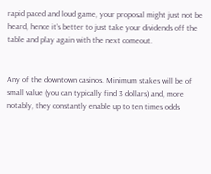rapid paced and loud game, your proposal might just not be heard, hence it’s better to just take your dividends off the table and play again with the next comeout.


Any of the downtown casinos. Minimum stakes will be of small value (you can typically find 3 dollars) and, more notably, they constantly enable up to ten times odds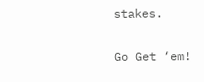stakes.

Go Get ‘em!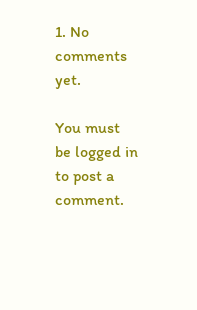1. No comments yet.

You must be logged in to post a comment.